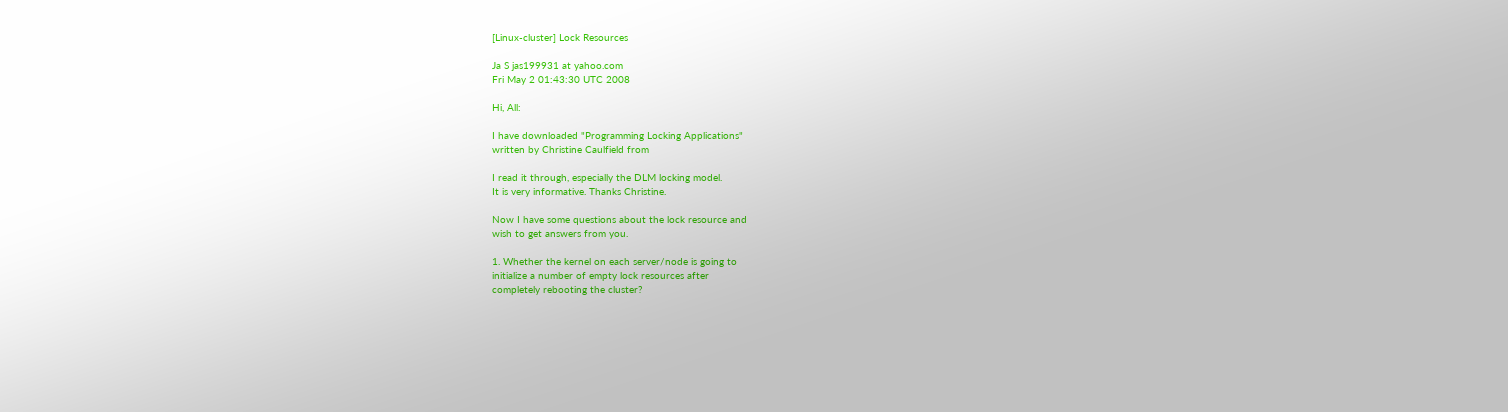[Linux-cluster] Lock Resources

Ja S jas199931 at yahoo.com
Fri May 2 01:43:30 UTC 2008

Hi, All:

I have downloaded "Programming Locking Applications"
written by Christine Caulfield from

I read it through, especially the DLM locking model.
It is very informative. Thanks Christine.

Now I have some questions about the lock resource and
wish to get answers from you.

1. Whether the kernel on each server/node is going to
initialize a number of empty lock resources after
completely rebooting the cluster?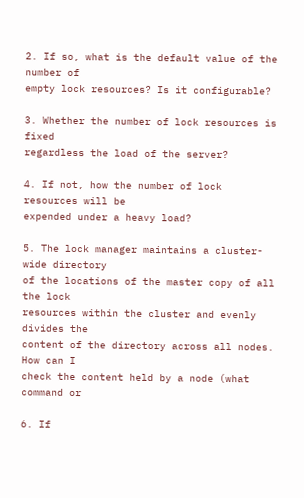2. If so, what is the default value of the number of
empty lock resources? Is it configurable?

3. Whether the number of lock resources is fixed
regardless the load of the server?

4. If not, how the number of lock resources will be
expended under a heavy load?

5. The lock manager maintains a cluster-wide directory
of the locations of the master copy of all the lock
resources within the cluster and evenly divides the
content of the directory across all nodes. How can I
check the content held by a node (what command or

6. If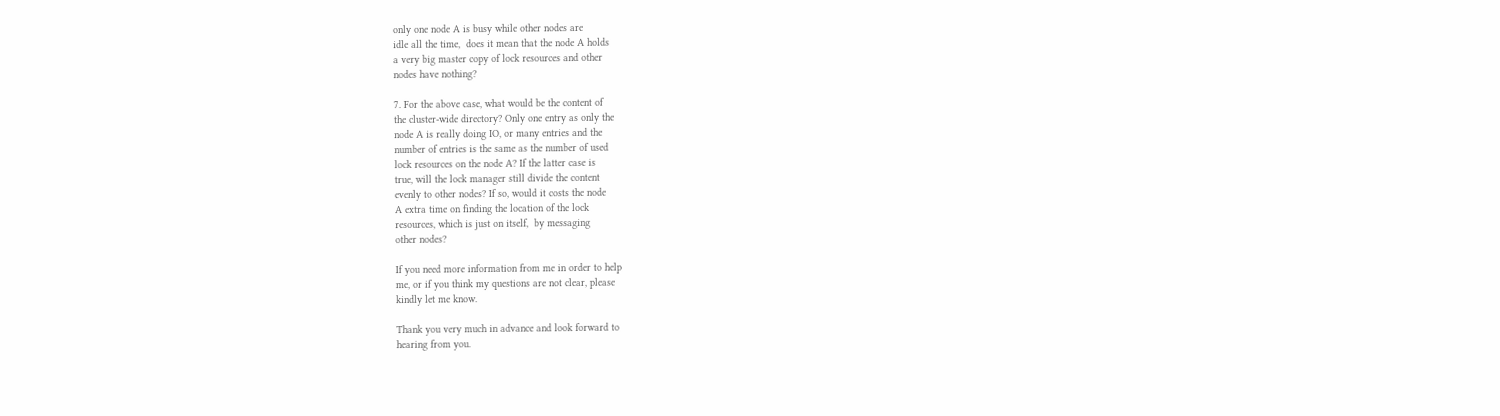only one node A is busy while other nodes are
idle all the time,  does it mean that the node A holds
a very big master copy of lock resources and other
nodes have nothing?

7. For the above case, what would be the content of
the cluster-wide directory? Only one entry as only the
node A is really doing IO, or many entries and the
number of entries is the same as the number of used
lock resources on the node A? If the latter case is
true, will the lock manager still divide the content
evenly to other nodes? If so, would it costs the node
A extra time on finding the location of the lock
resources, which is just on itself,  by messaging
other nodes?

If you need more information from me in order to help
me, or if you think my questions are not clear, please
kindly let me know.

Thank you very much in advance and look forward to
hearing from you.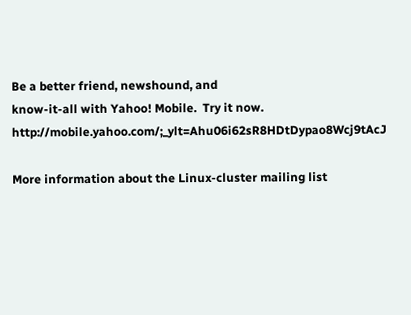Be a better friend, newshound, and
know-it-all with Yahoo! Mobile.  Try it now.  http://mobile.yahoo.com/;_ylt=Ahu06i62sR8HDtDypao8Wcj9tAcJ

More information about the Linux-cluster mailing list